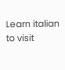Learn italian to visit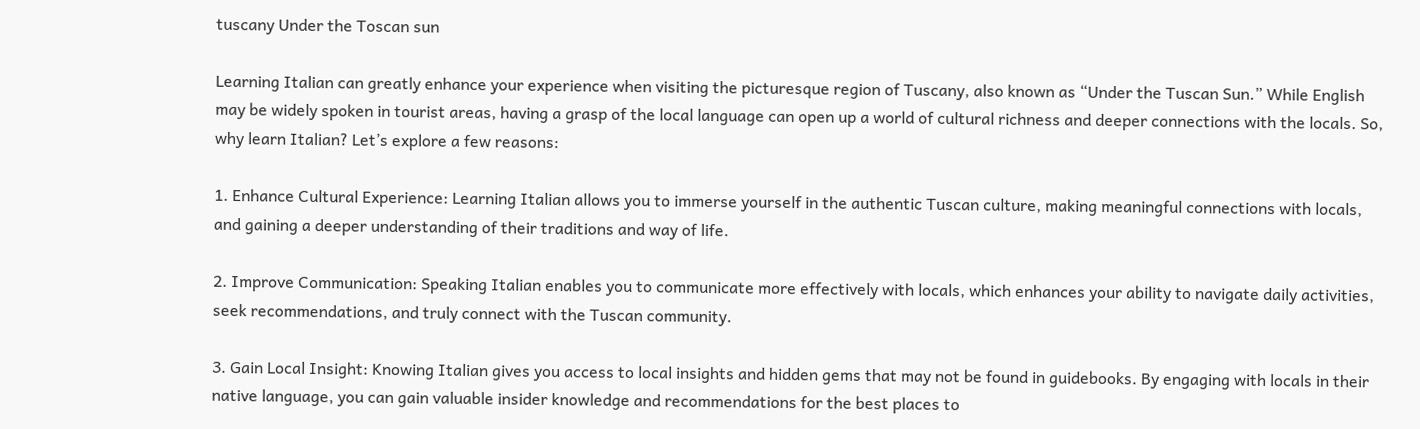tuscany Under the Toscan sun

Learning Italian can greatly enhance your experience when visiting the picturesque region of Tuscany, also known as “Under the Tuscan Sun.” While English may be widely spoken in tourist areas, having a grasp of the local language can open up a world of cultural richness and deeper connections with the locals. So, why learn Italian? Let’s explore a few reasons:

1. Enhance Cultural Experience: Learning Italian allows you to immerse yourself in the authentic Tuscan culture, making meaningful connections with locals, and gaining a deeper understanding of their traditions and way of life.

2. Improve Communication: Speaking Italian enables you to communicate more effectively with locals, which enhances your ability to navigate daily activities, seek recommendations, and truly connect with the Tuscan community.

3. Gain Local Insight: Knowing Italian gives you access to local insights and hidden gems that may not be found in guidebooks. By engaging with locals in their native language, you can gain valuable insider knowledge and recommendations for the best places to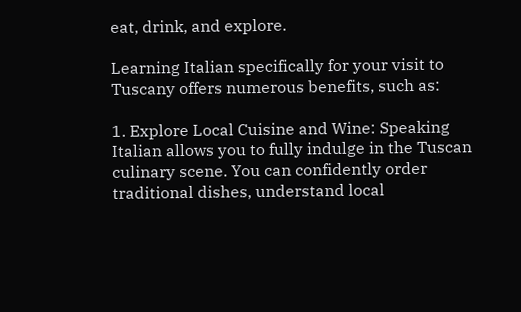eat, drink, and explore.

Learning Italian specifically for your visit to Tuscany offers numerous benefits, such as:

1. Explore Local Cuisine and Wine: Speaking Italian allows you to fully indulge in the Tuscan culinary scene. You can confidently order traditional dishes, understand local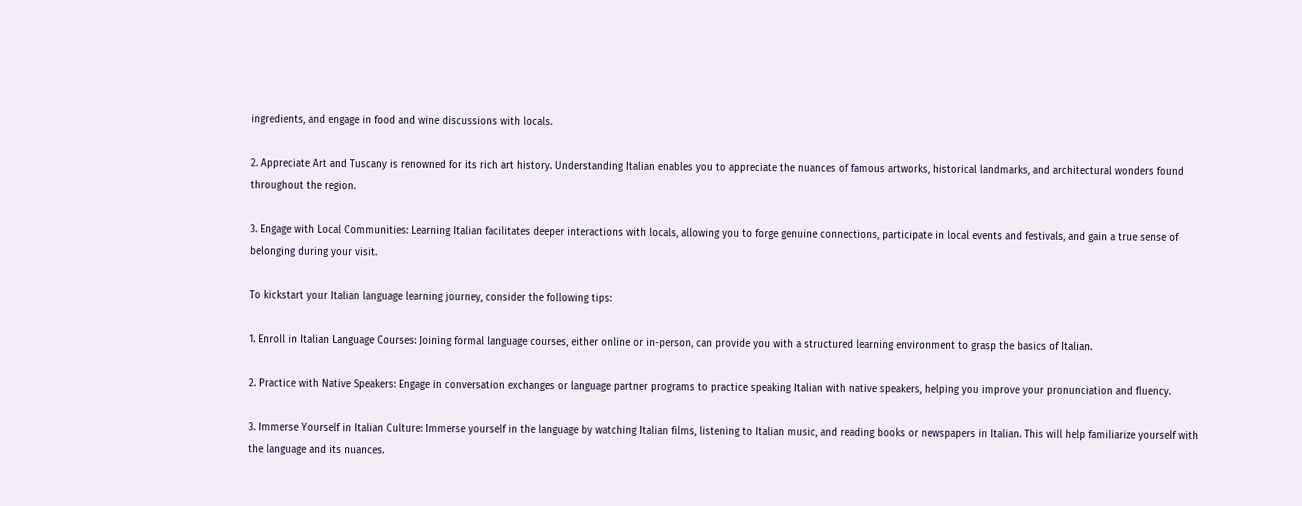ingredients, and engage in food and wine discussions with locals.

2. Appreciate Art and Tuscany is renowned for its rich art history. Understanding Italian enables you to appreciate the nuances of famous artworks, historical landmarks, and architectural wonders found throughout the region.

3. Engage with Local Communities: Learning Italian facilitates deeper interactions with locals, allowing you to forge genuine connections, participate in local events and festivals, and gain a true sense of belonging during your visit.

To kickstart your Italian language learning journey, consider the following tips:

1. Enroll in Italian Language Courses: Joining formal language courses, either online or in-person, can provide you with a structured learning environment to grasp the basics of Italian.

2. Practice with Native Speakers: Engage in conversation exchanges or language partner programs to practice speaking Italian with native speakers, helping you improve your pronunciation and fluency.

3. Immerse Yourself in Italian Culture: Immerse yourself in the language by watching Italian films, listening to Italian music, and reading books or newspapers in Italian. This will help familiarize yourself with the language and its nuances.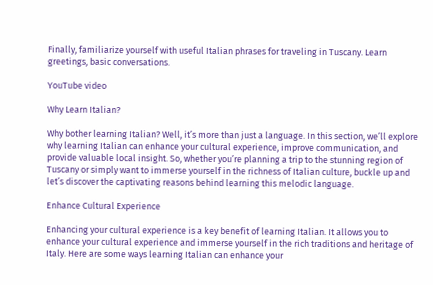Finally, familiarize yourself with useful Italian phrases for traveling in Tuscany. Learn greetings, basic conversations.

YouTube video

Why Learn Italian?

Why bother learning Italian? Well, it’s more than just a language. In this section, we’ll explore why learning Italian can enhance your cultural experience, improve communication, and provide valuable local insight. So, whether you’re planning a trip to the stunning region of Tuscany or simply want to immerse yourself in the richness of Italian culture, buckle up and let’s discover the captivating reasons behind learning this melodic language.

Enhance Cultural Experience

Enhancing your cultural experience is a key benefit of learning Italian. It allows you to enhance your cultural experience and immerse yourself in the rich traditions and heritage of Italy. Here are some ways learning Italian can enhance your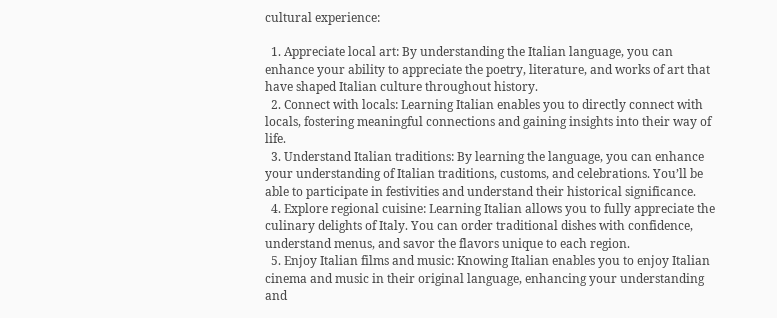cultural experience:

  1. Appreciate local art: By understanding the Italian language, you can enhance your ability to appreciate the poetry, literature, and works of art that have shaped Italian culture throughout history.
  2. Connect with locals: Learning Italian enables you to directly connect with locals, fostering meaningful connections and gaining insights into their way of life.
  3. Understand Italian traditions: By learning the language, you can enhance your understanding of Italian traditions, customs, and celebrations. You’ll be able to participate in festivities and understand their historical significance.
  4. Explore regional cuisine: Learning Italian allows you to fully appreciate the culinary delights of Italy. You can order traditional dishes with confidence, understand menus, and savor the flavors unique to each region.
  5. Enjoy Italian films and music: Knowing Italian enables you to enjoy Italian cinema and music in their original language, enhancing your understanding and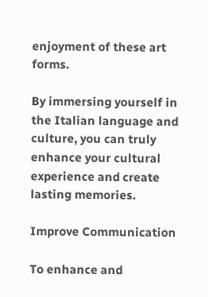enjoyment of these art forms.

By immersing yourself in the Italian language and culture, you can truly enhance your cultural experience and create lasting memories.

Improve Communication

To enhance and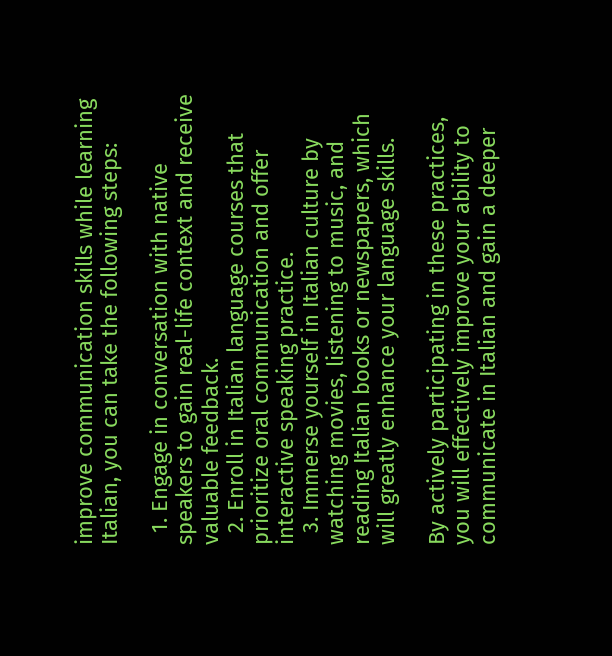improve communication skills while learning Italian, you can take the following steps:

  1. Engage in conversation with native speakers to gain real-life context and receive valuable feedback.
  2. Enroll in Italian language courses that prioritize oral communication and offer interactive speaking practice.
  3. Immerse yourself in Italian culture by watching movies, listening to music, and reading Italian books or newspapers, which will greatly enhance your language skills.

By actively participating in these practices, you will effectively improve your ability to communicate in Italian and gain a deeper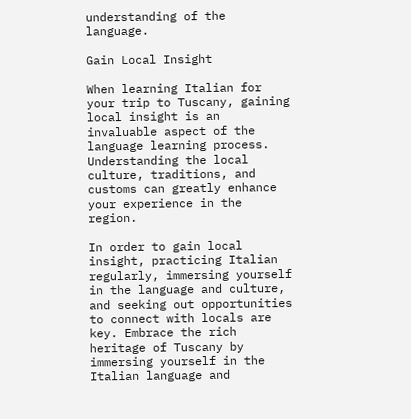understanding of the language.

Gain Local Insight

When learning Italian for your trip to Tuscany, gaining local insight is an invaluable aspect of the language learning process. Understanding the local culture, traditions, and customs can greatly enhance your experience in the region.

In order to gain local insight, practicing Italian regularly, immersing yourself in the language and culture, and seeking out opportunities to connect with locals are key. Embrace the rich heritage of Tuscany by immersing yourself in the Italian language and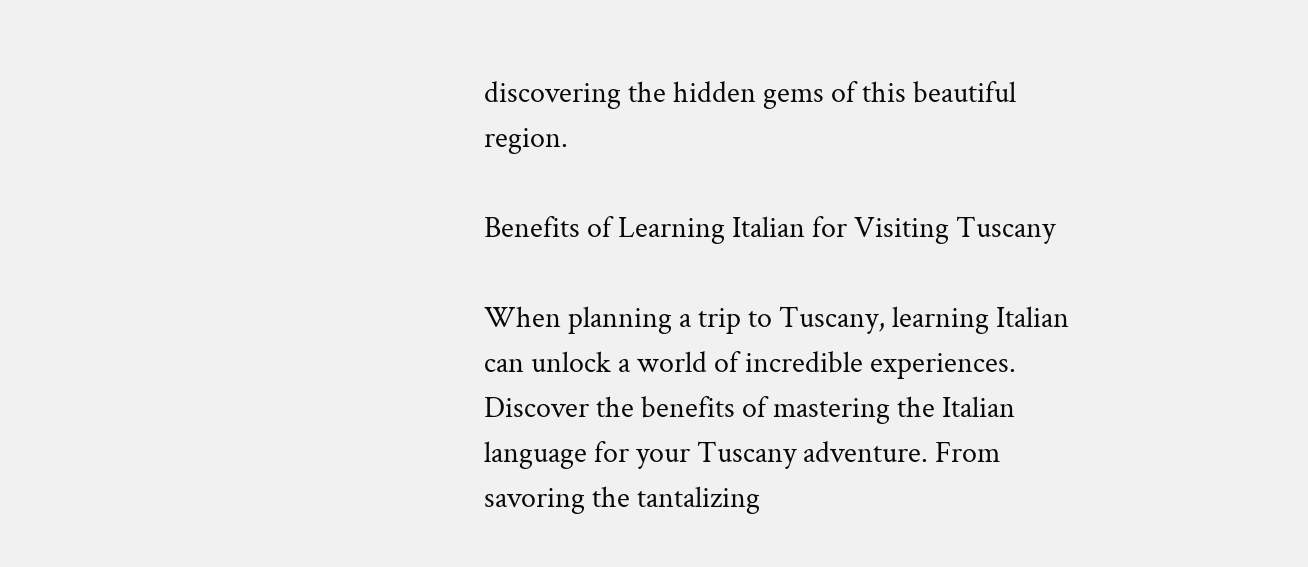discovering the hidden gems of this beautiful region.

Benefits of Learning Italian for Visiting Tuscany

When planning a trip to Tuscany, learning Italian can unlock a world of incredible experiences. Discover the benefits of mastering the Italian language for your Tuscany adventure. From savoring the tantalizing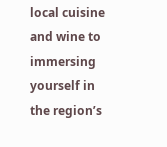local cuisine and wine to immersing yourself in the region’s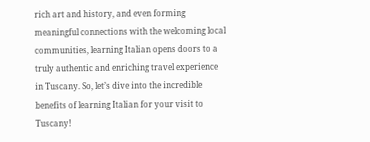rich art and history, and even forming meaningful connections with the welcoming local communities, learning Italian opens doors to a truly authentic and enriching travel experience in Tuscany. So, let’s dive into the incredible benefits of learning Italian for your visit to Tuscany!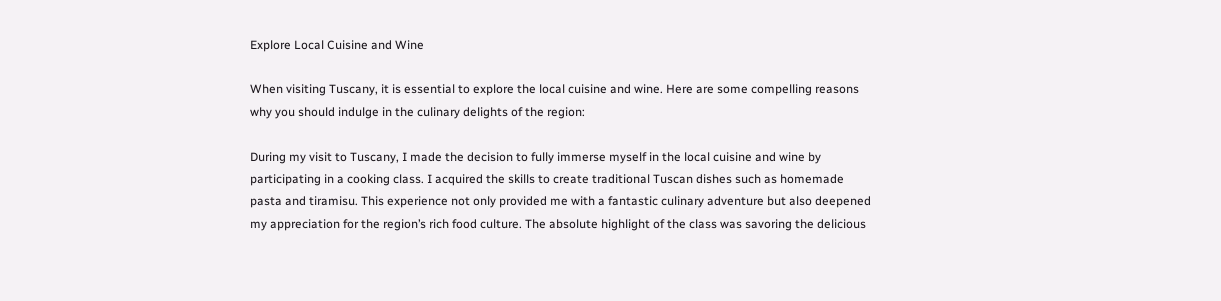Explore Local Cuisine and Wine

When visiting Tuscany, it is essential to explore the local cuisine and wine. Here are some compelling reasons why you should indulge in the culinary delights of the region:

During my visit to Tuscany, I made the decision to fully immerse myself in the local cuisine and wine by participating in a cooking class. I acquired the skills to create traditional Tuscan dishes such as homemade pasta and tiramisu. This experience not only provided me with a fantastic culinary adventure but also deepened my appreciation for the region’s rich food culture. The absolute highlight of the class was savoring the delicious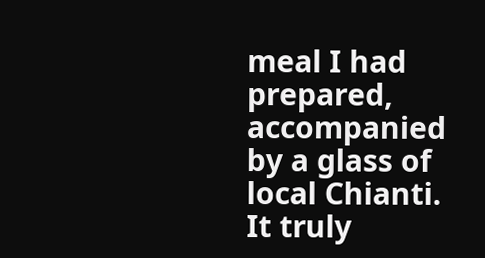meal I had prepared, accompanied by a glass of local Chianti. It truly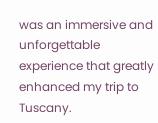was an immersive and unforgettable experience that greatly enhanced my trip to Tuscany.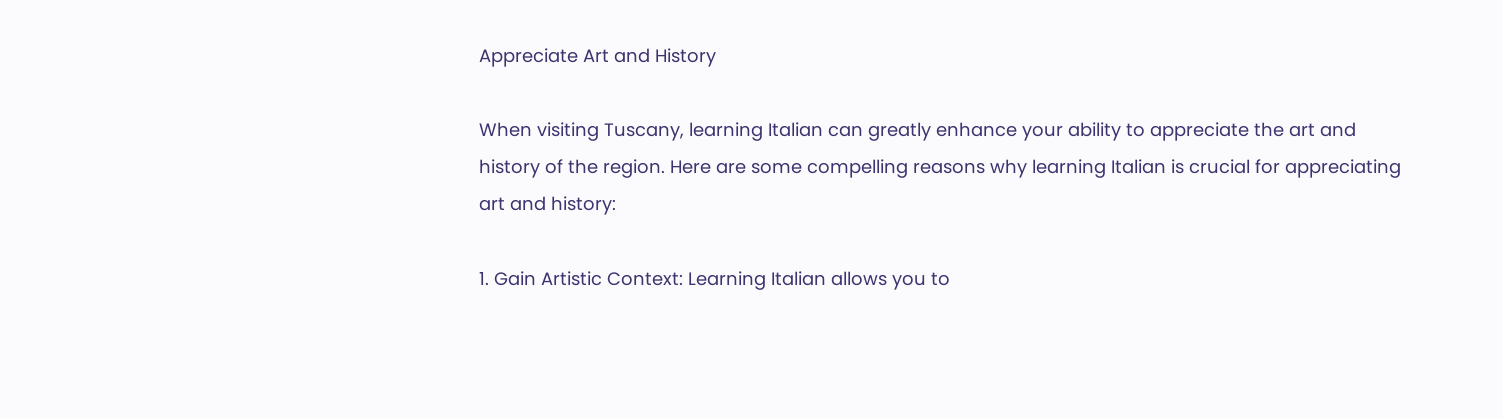Appreciate Art and History

When visiting Tuscany, learning Italian can greatly enhance your ability to appreciate the art and history of the region. Here are some compelling reasons why learning Italian is crucial for appreciating art and history:

1. Gain Artistic Context: Learning Italian allows you to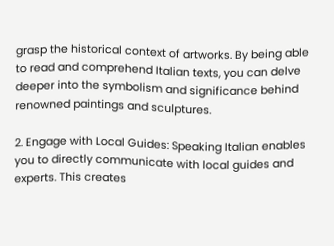grasp the historical context of artworks. By being able to read and comprehend Italian texts, you can delve deeper into the symbolism and significance behind renowned paintings and sculptures.

2. Engage with Local Guides: Speaking Italian enables you to directly communicate with local guides and experts. This creates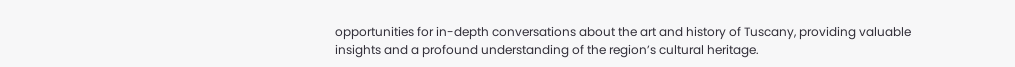opportunities for in-depth conversations about the art and history of Tuscany, providing valuable insights and a profound understanding of the region’s cultural heritage.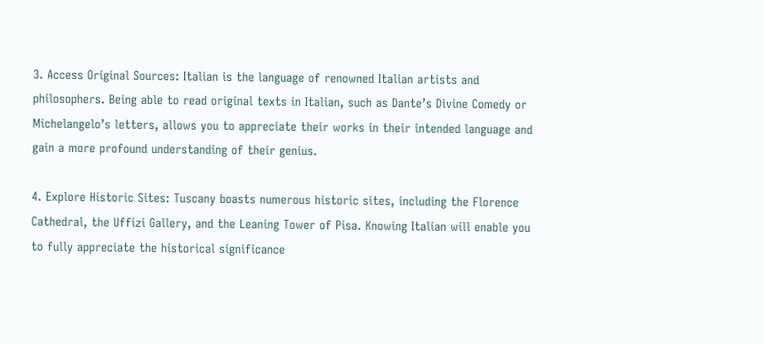3. Access Original Sources: Italian is the language of renowned Italian artists and philosophers. Being able to read original texts in Italian, such as Dante’s Divine Comedy or Michelangelo’s letters, allows you to appreciate their works in their intended language and gain a more profound understanding of their genius.

4. Explore Historic Sites: Tuscany boasts numerous historic sites, including the Florence Cathedral, the Uffizi Gallery, and the Leaning Tower of Pisa. Knowing Italian will enable you to fully appreciate the historical significance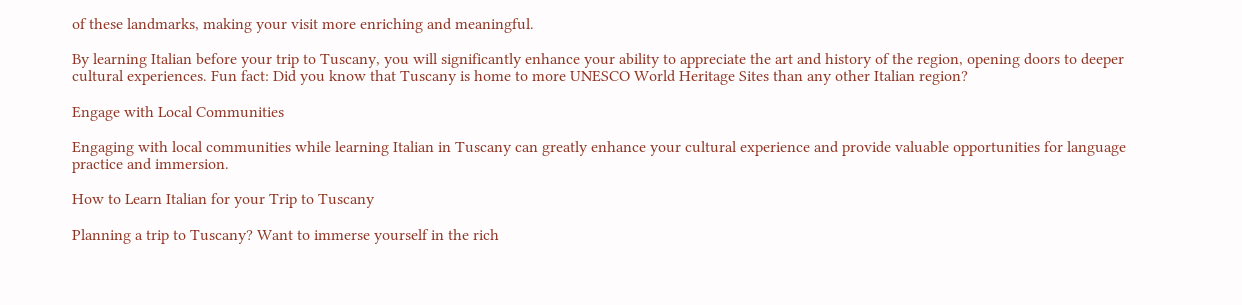of these landmarks, making your visit more enriching and meaningful.

By learning Italian before your trip to Tuscany, you will significantly enhance your ability to appreciate the art and history of the region, opening doors to deeper cultural experiences. Fun fact: Did you know that Tuscany is home to more UNESCO World Heritage Sites than any other Italian region?

Engage with Local Communities

Engaging with local communities while learning Italian in Tuscany can greatly enhance your cultural experience and provide valuable opportunities for language practice and immersion.

How to Learn Italian for your Trip to Tuscany

Planning a trip to Tuscany? Want to immerse yourself in the rich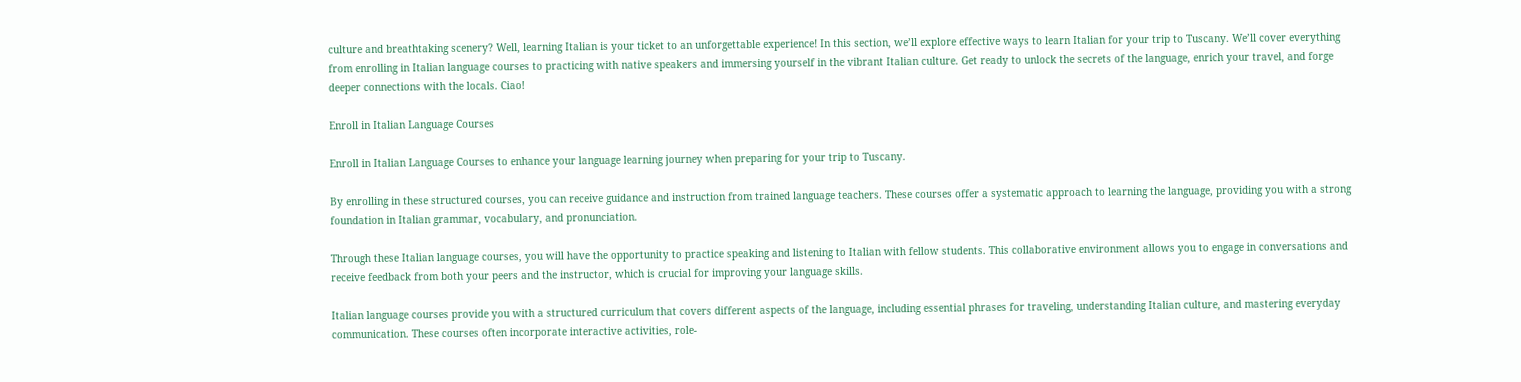culture and breathtaking scenery? Well, learning Italian is your ticket to an unforgettable experience! In this section, we’ll explore effective ways to learn Italian for your trip to Tuscany. We’ll cover everything from enrolling in Italian language courses to practicing with native speakers and immersing yourself in the vibrant Italian culture. Get ready to unlock the secrets of the language, enrich your travel, and forge deeper connections with the locals. Ciao!

Enroll in Italian Language Courses

Enroll in Italian Language Courses to enhance your language learning journey when preparing for your trip to Tuscany.

By enrolling in these structured courses, you can receive guidance and instruction from trained language teachers. These courses offer a systematic approach to learning the language, providing you with a strong foundation in Italian grammar, vocabulary, and pronunciation.

Through these Italian language courses, you will have the opportunity to practice speaking and listening to Italian with fellow students. This collaborative environment allows you to engage in conversations and receive feedback from both your peers and the instructor, which is crucial for improving your language skills.

Italian language courses provide you with a structured curriculum that covers different aspects of the language, including essential phrases for traveling, understanding Italian culture, and mastering everyday communication. These courses often incorporate interactive activities, role-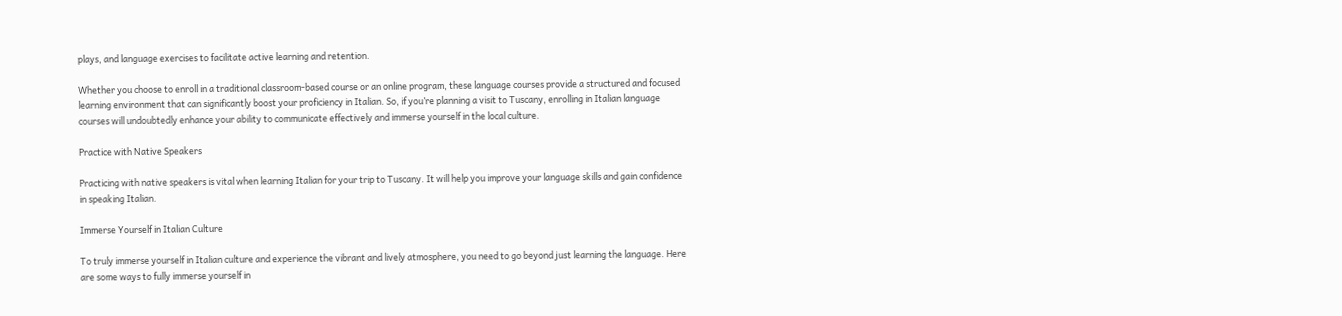plays, and language exercises to facilitate active learning and retention.

Whether you choose to enroll in a traditional classroom-based course or an online program, these language courses provide a structured and focused learning environment that can significantly boost your proficiency in Italian. So, if you’re planning a visit to Tuscany, enrolling in Italian language courses will undoubtedly enhance your ability to communicate effectively and immerse yourself in the local culture.

Practice with Native Speakers

Practicing with native speakers is vital when learning Italian for your trip to Tuscany. It will help you improve your language skills and gain confidence in speaking Italian.

Immerse Yourself in Italian Culture

To truly immerse yourself in Italian culture and experience the vibrant and lively atmosphere, you need to go beyond just learning the language. Here are some ways to fully immerse yourself in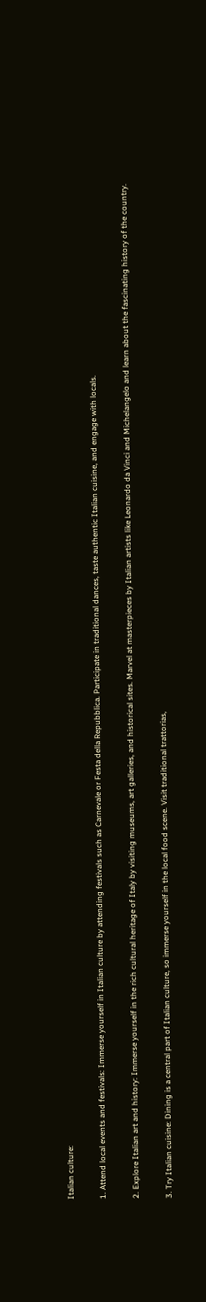Italian culture:

1. Attend local events and festivals: Immerse yourself in Italian culture by attending festivals such as Carnevale or Festa della Repubblica. Participate in traditional dances, taste authentic Italian cuisine, and engage with locals.

2. Explore Italian art and history: Immerse yourself in the rich cultural heritage of Italy by visiting museums, art galleries, and historical sites. Marvel at masterpieces by Italian artists like Leonardo da Vinci and Michelangelo and learn about the fascinating history of the country.

3. Try Italian cuisine: Dining is a central part of Italian culture, so immerse yourself in the local food scene. Visit traditional trattorias,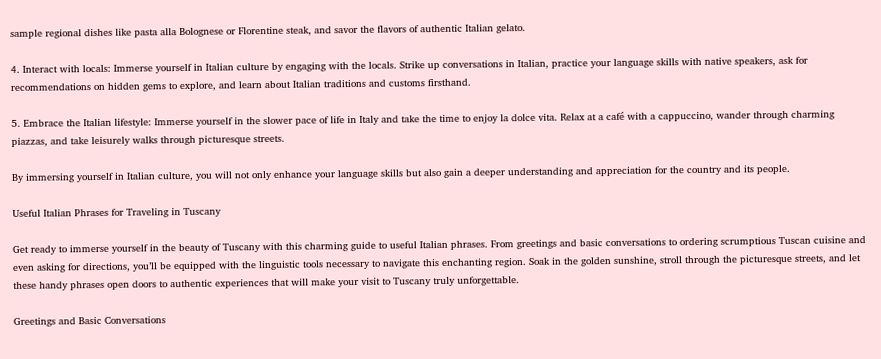sample regional dishes like pasta alla Bolognese or Florentine steak, and savor the flavors of authentic Italian gelato.

4. Interact with locals: Immerse yourself in Italian culture by engaging with the locals. Strike up conversations in Italian, practice your language skills with native speakers, ask for recommendations on hidden gems to explore, and learn about Italian traditions and customs firsthand.

5. Embrace the Italian lifestyle: Immerse yourself in the slower pace of life in Italy and take the time to enjoy la dolce vita. Relax at a café with a cappuccino, wander through charming piazzas, and take leisurely walks through picturesque streets.

By immersing yourself in Italian culture, you will not only enhance your language skills but also gain a deeper understanding and appreciation for the country and its people.

Useful Italian Phrases for Traveling in Tuscany

Get ready to immerse yourself in the beauty of Tuscany with this charming guide to useful Italian phrases. From greetings and basic conversations to ordering scrumptious Tuscan cuisine and even asking for directions, you’ll be equipped with the linguistic tools necessary to navigate this enchanting region. Soak in the golden sunshine, stroll through the picturesque streets, and let these handy phrases open doors to authentic experiences that will make your visit to Tuscany truly unforgettable.

Greetings and Basic Conversations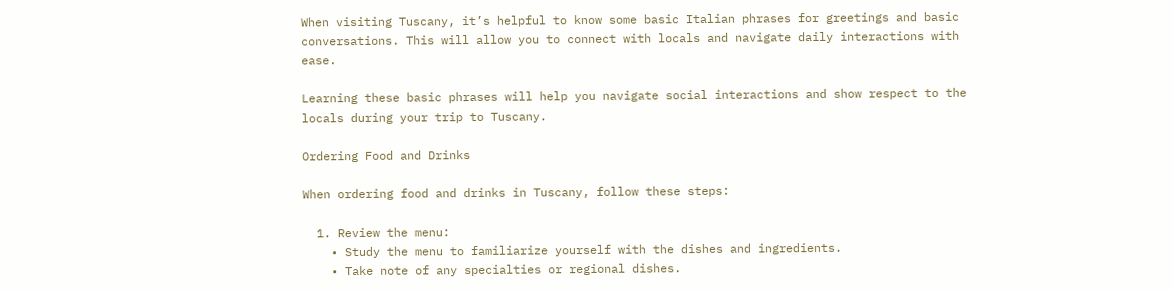When visiting Tuscany, it’s helpful to know some basic Italian phrases for greetings and basic conversations. This will allow you to connect with locals and navigate daily interactions with ease.

Learning these basic phrases will help you navigate social interactions and show respect to the locals during your trip to Tuscany.

Ordering Food and Drinks

When ordering food and drinks in Tuscany, follow these steps:

  1. Review the menu:
    • Study the menu to familiarize yourself with the dishes and ingredients.
    • Take note of any specialties or regional dishes.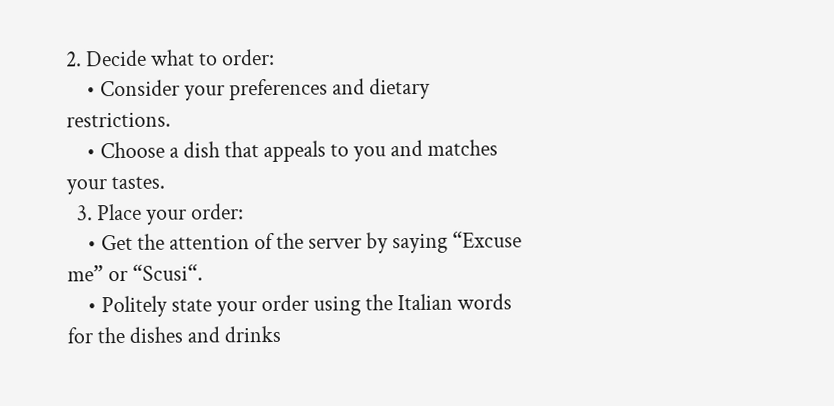2. Decide what to order:
    • Consider your preferences and dietary restrictions.
    • Choose a dish that appeals to you and matches your tastes.
  3. Place your order:
    • Get the attention of the server by saying “Excuse me” or “Scusi“.
    • Politely state your order using the Italian words for the dishes and drinks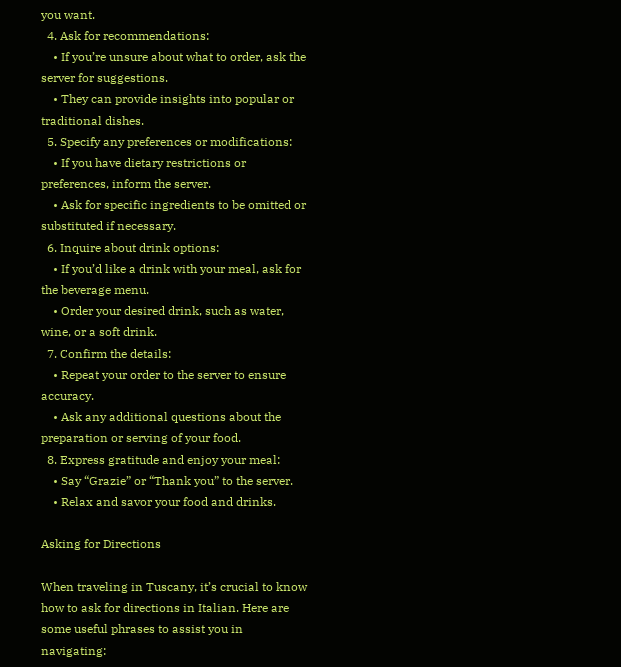you want.
  4. Ask for recommendations:
    • If you’re unsure about what to order, ask the server for suggestions.
    • They can provide insights into popular or traditional dishes.
  5. Specify any preferences or modifications:
    • If you have dietary restrictions or preferences, inform the server.
    • Ask for specific ingredients to be omitted or substituted if necessary.
  6. Inquire about drink options:
    • If you’d like a drink with your meal, ask for the beverage menu.
    • Order your desired drink, such as water, wine, or a soft drink.
  7. Confirm the details:
    • Repeat your order to the server to ensure accuracy.
    • Ask any additional questions about the preparation or serving of your food.
  8. Express gratitude and enjoy your meal:
    • Say “Grazie” or “Thank you” to the server.
    • Relax and savor your food and drinks.

Asking for Directions

When traveling in Tuscany, it’s crucial to know how to ask for directions in Italian. Here are some useful phrases to assist you in navigating: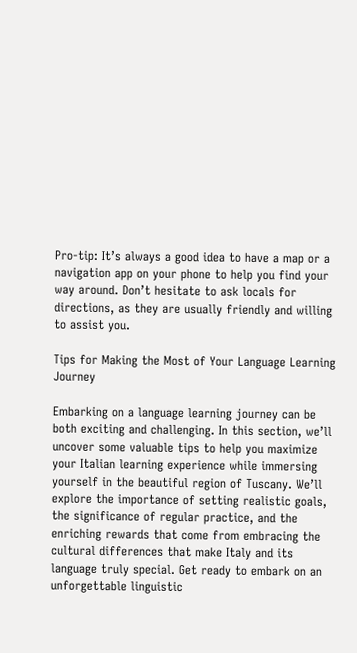Pro-tip: It’s always a good idea to have a map or a navigation app on your phone to help you find your way around. Don’t hesitate to ask locals for directions, as they are usually friendly and willing to assist you.

Tips for Making the Most of Your Language Learning Journey

Embarking on a language learning journey can be both exciting and challenging. In this section, we’ll uncover some valuable tips to help you maximize your Italian learning experience while immersing yourself in the beautiful region of Tuscany. We’ll explore the importance of setting realistic goals, the significance of regular practice, and the enriching rewards that come from embracing the cultural differences that make Italy and its language truly special. Get ready to embark on an unforgettable linguistic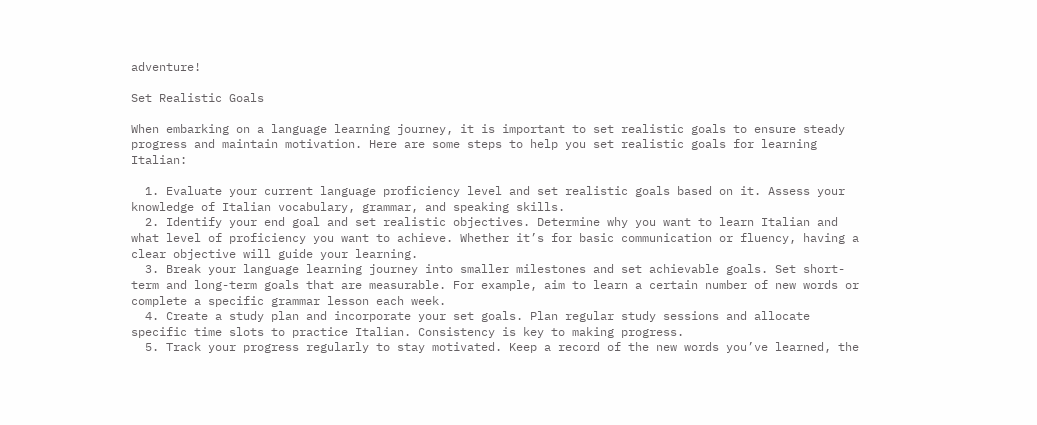adventure!

Set Realistic Goals

When embarking on a language learning journey, it is important to set realistic goals to ensure steady progress and maintain motivation. Here are some steps to help you set realistic goals for learning Italian:

  1. Evaluate your current language proficiency level and set realistic goals based on it. Assess your knowledge of Italian vocabulary, grammar, and speaking skills.
  2. Identify your end goal and set realistic objectives. Determine why you want to learn Italian and what level of proficiency you want to achieve. Whether it’s for basic communication or fluency, having a clear objective will guide your learning.
  3. Break your language learning journey into smaller milestones and set achievable goals. Set short-term and long-term goals that are measurable. For example, aim to learn a certain number of new words or complete a specific grammar lesson each week.
  4. Create a study plan and incorporate your set goals. Plan regular study sessions and allocate specific time slots to practice Italian. Consistency is key to making progress.
  5. Track your progress regularly to stay motivated. Keep a record of the new words you’ve learned, the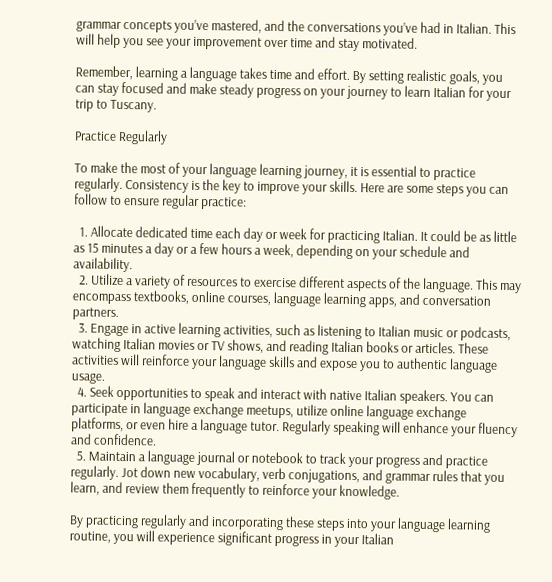grammar concepts you’ve mastered, and the conversations you’ve had in Italian. This will help you see your improvement over time and stay motivated.

Remember, learning a language takes time and effort. By setting realistic goals, you can stay focused and make steady progress on your journey to learn Italian for your trip to Tuscany.

Practice Regularly

To make the most of your language learning journey, it is essential to practice regularly. Consistency is the key to improve your skills. Here are some steps you can follow to ensure regular practice:

  1. Allocate dedicated time each day or week for practicing Italian. It could be as little as 15 minutes a day or a few hours a week, depending on your schedule and availability.
  2. Utilize a variety of resources to exercise different aspects of the language. This may encompass textbooks, online courses, language learning apps, and conversation partners.
  3. Engage in active learning activities, such as listening to Italian music or podcasts, watching Italian movies or TV shows, and reading Italian books or articles. These activities will reinforce your language skills and expose you to authentic language usage.
  4. Seek opportunities to speak and interact with native Italian speakers. You can participate in language exchange meetups, utilize online language exchange platforms, or even hire a language tutor. Regularly speaking will enhance your fluency and confidence.
  5. Maintain a language journal or notebook to track your progress and practice regularly. Jot down new vocabulary, verb conjugations, and grammar rules that you learn, and review them frequently to reinforce your knowledge.

By practicing regularly and incorporating these steps into your language learning routine, you will experience significant progress in your Italian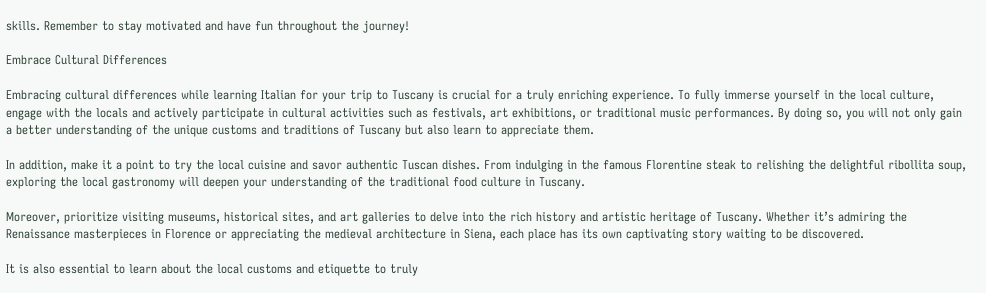skills. Remember to stay motivated and have fun throughout the journey!

Embrace Cultural Differences

Embracing cultural differences while learning Italian for your trip to Tuscany is crucial for a truly enriching experience. To fully immerse yourself in the local culture, engage with the locals and actively participate in cultural activities such as festivals, art exhibitions, or traditional music performances. By doing so, you will not only gain a better understanding of the unique customs and traditions of Tuscany but also learn to appreciate them.

In addition, make it a point to try the local cuisine and savor authentic Tuscan dishes. From indulging in the famous Florentine steak to relishing the delightful ribollita soup, exploring the local gastronomy will deepen your understanding of the traditional food culture in Tuscany.

Moreover, prioritize visiting museums, historical sites, and art galleries to delve into the rich history and artistic heritage of Tuscany. Whether it’s admiring the Renaissance masterpieces in Florence or appreciating the medieval architecture in Siena, each place has its own captivating story waiting to be discovered.

It is also essential to learn about the local customs and etiquette to truly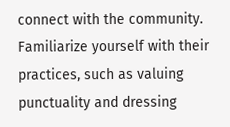connect with the community. Familiarize yourself with their practices, such as valuing punctuality and dressing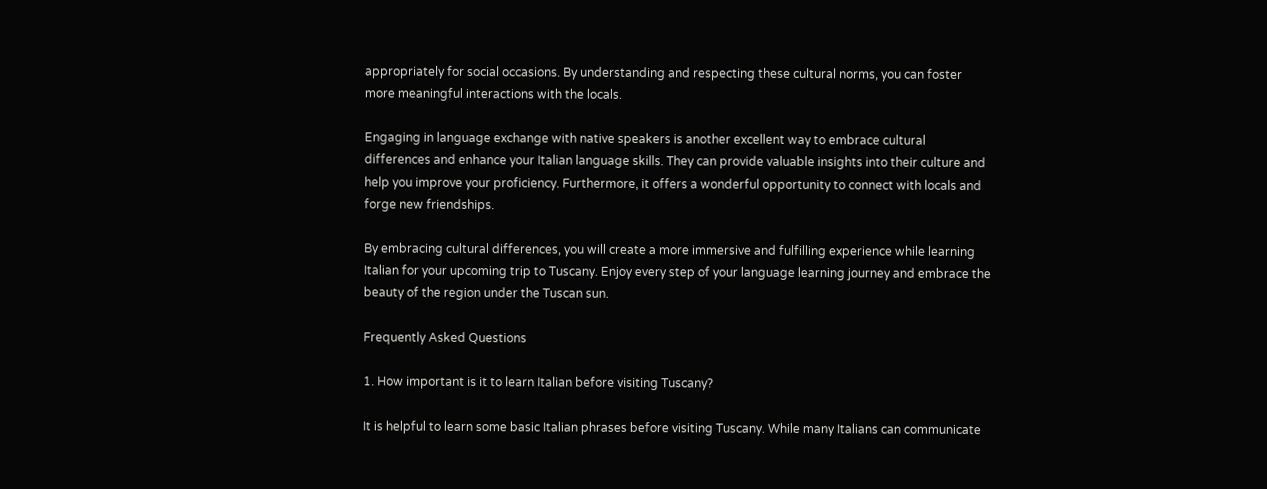appropriately for social occasions. By understanding and respecting these cultural norms, you can foster more meaningful interactions with the locals.

Engaging in language exchange with native speakers is another excellent way to embrace cultural differences and enhance your Italian language skills. They can provide valuable insights into their culture and help you improve your proficiency. Furthermore, it offers a wonderful opportunity to connect with locals and forge new friendships.

By embracing cultural differences, you will create a more immersive and fulfilling experience while learning Italian for your upcoming trip to Tuscany. Enjoy every step of your language learning journey and embrace the beauty of the region under the Tuscan sun.

Frequently Asked Questions

1. How important is it to learn Italian before visiting Tuscany?

It is helpful to learn some basic Italian phrases before visiting Tuscany. While many Italians can communicate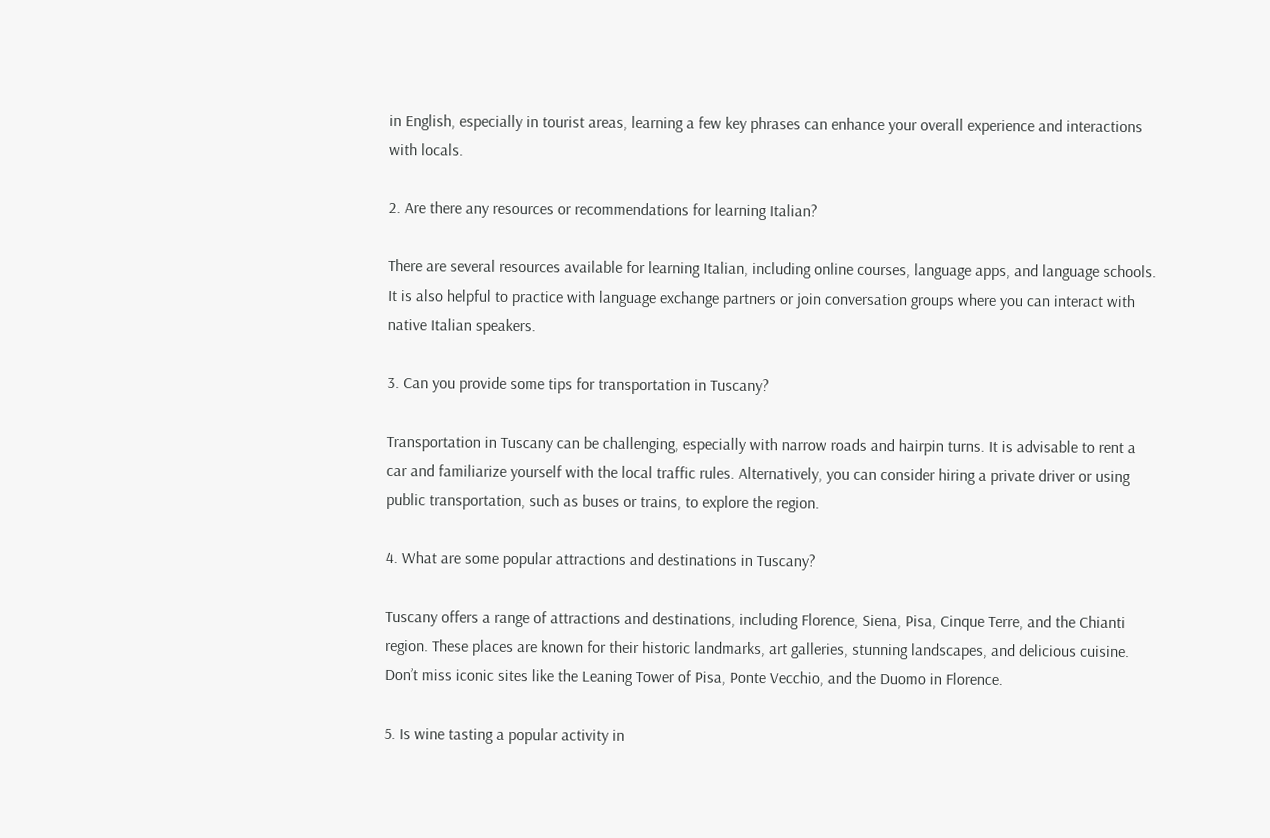in English, especially in tourist areas, learning a few key phrases can enhance your overall experience and interactions with locals.

2. Are there any resources or recommendations for learning Italian?

There are several resources available for learning Italian, including online courses, language apps, and language schools. It is also helpful to practice with language exchange partners or join conversation groups where you can interact with native Italian speakers.

3. Can you provide some tips for transportation in Tuscany?

Transportation in Tuscany can be challenging, especially with narrow roads and hairpin turns. It is advisable to rent a car and familiarize yourself with the local traffic rules. Alternatively, you can consider hiring a private driver or using public transportation, such as buses or trains, to explore the region.

4. What are some popular attractions and destinations in Tuscany?

Tuscany offers a range of attractions and destinations, including Florence, Siena, Pisa, Cinque Terre, and the Chianti region. These places are known for their historic landmarks, art galleries, stunning landscapes, and delicious cuisine. Don’t miss iconic sites like the Leaning Tower of Pisa, Ponte Vecchio, and the Duomo in Florence.

5. Is wine tasting a popular activity in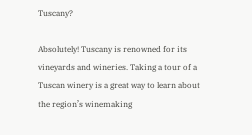Tuscany?

Absolutely! Tuscany is renowned for its vineyards and wineries. Taking a tour of a Tuscan winery is a great way to learn about the region’s winemaking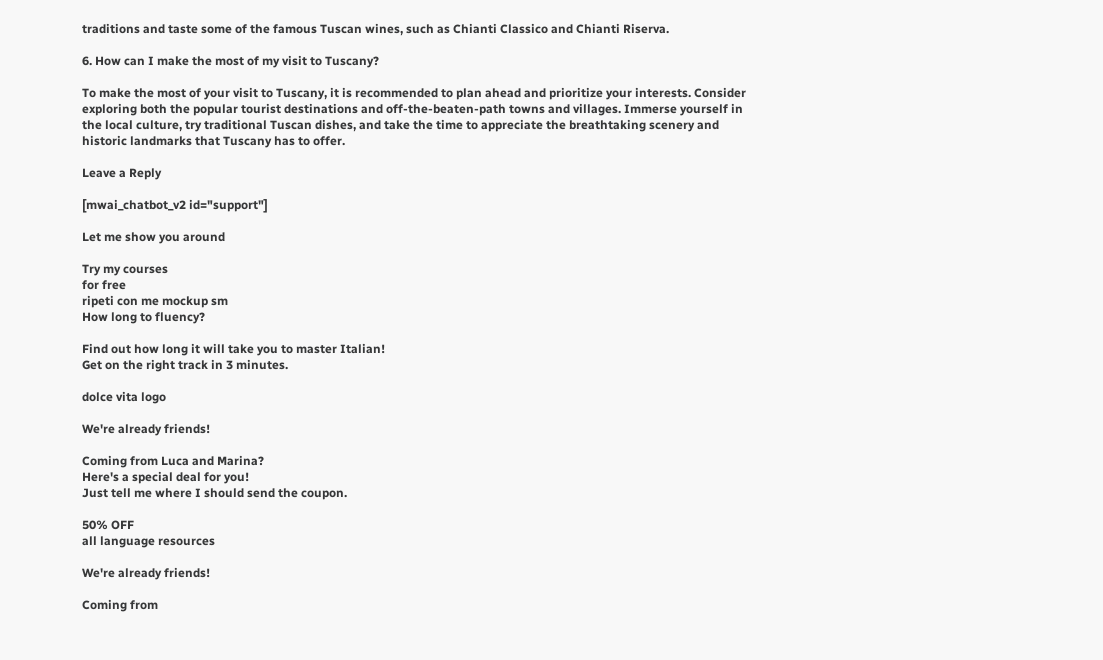traditions and taste some of the famous Tuscan wines, such as Chianti Classico and Chianti Riserva.

6. How can I make the most of my visit to Tuscany?

To make the most of your visit to Tuscany, it is recommended to plan ahead and prioritize your interests. Consider exploring both the popular tourist destinations and off-the-beaten-path towns and villages. Immerse yourself in the local culture, try traditional Tuscan dishes, and take the time to appreciate the breathtaking scenery and historic landmarks that Tuscany has to offer.

Leave a Reply

[mwai_chatbot_v2 id="support"]

Let me show you around

Try my courses
for free
ripeti con me mockup sm
How long to fluency?

Find out how long it will take you to master Italian!
Get on the right track in 3 minutes.

dolce vita logo

We're already friends!

Coming from Luca and Marina?
Here's a special deal for you!
Just tell me where I should send the coupon.

50% OFF
all language resources

We're already friends!

Coming from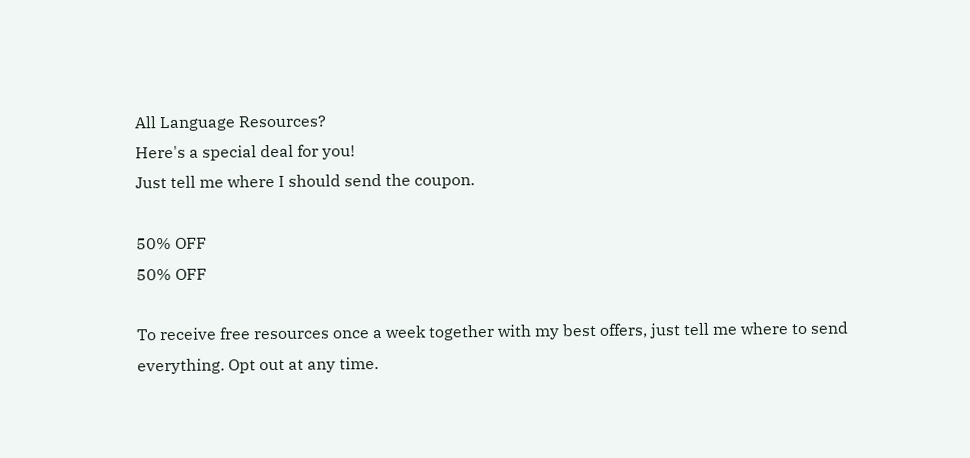All Language Resources?
Here's a special deal for you!
Just tell me where I should send the coupon.

50% OFF
50% OFF

To receive free resources once a week together with my best offers, just tell me where to send everything. Opt out at any time.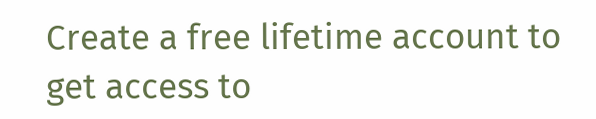Create a free lifetime account to get access to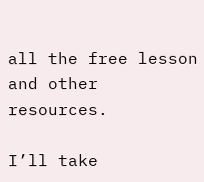all the free lesson and other resources.

I’ll take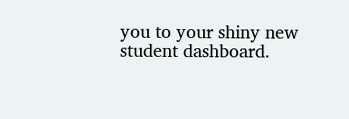you to your shiny new student dashboard.